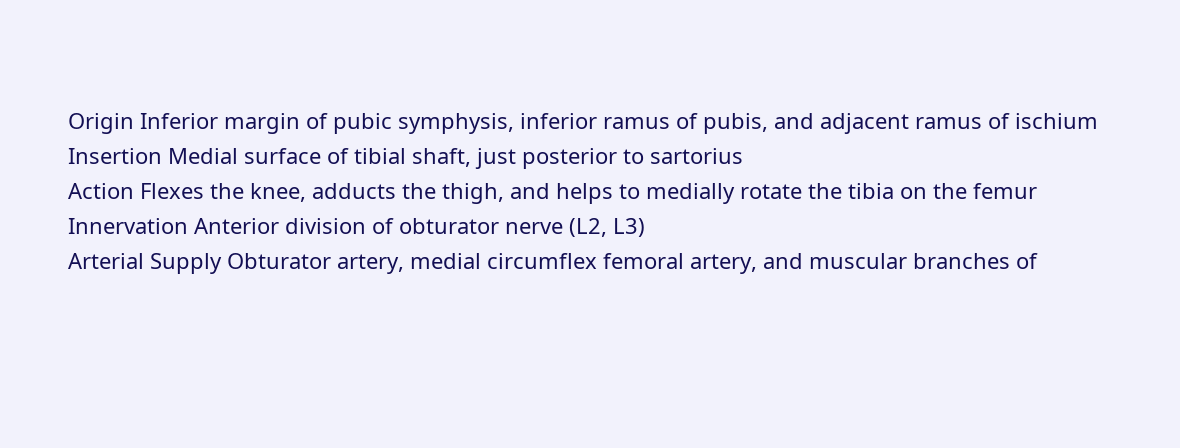Origin Inferior margin of pubic symphysis, inferior ramus of pubis, and adjacent ramus of ischium
Insertion Medial surface of tibial shaft, just posterior to sartorius
Action Flexes the knee, adducts the thigh, and helps to medially rotate the tibia on the femur
Innervation Anterior division of obturator nerve (L2, L3)
Arterial Supply Obturator artery, medial circumflex femoral artery, and muscular branches of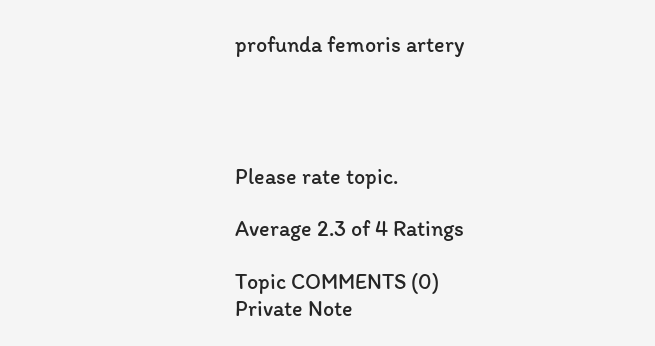profunda femoris artery




Please rate topic.

Average 2.3 of 4 Ratings

Topic COMMENTS (0)
Private Note